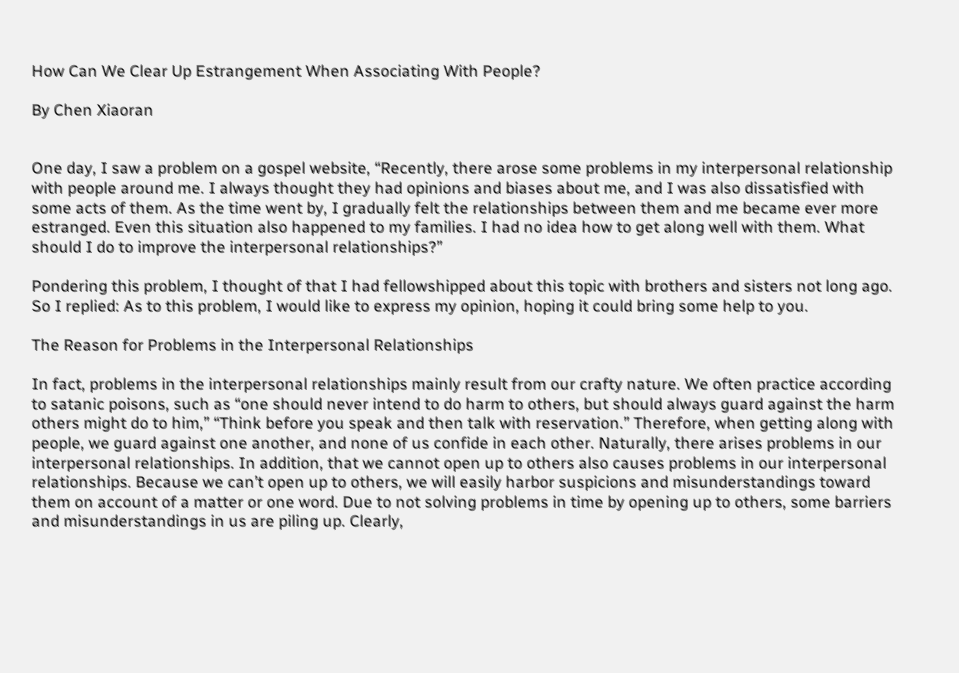How Can We Clear Up Estrangement When Associating With People?

By Chen Xiaoran


One day, I saw a problem on a gospel website, “Recently, there arose some problems in my interpersonal relationship with people around me. I always thought they had opinions and biases about me, and I was also dissatisfied with some acts of them. As the time went by, I gradually felt the relationships between them and me became ever more estranged. Even this situation also happened to my families. I had no idea how to get along well with them. What should I do to improve the interpersonal relationships?”

Pondering this problem, I thought of that I had fellowshipped about this topic with brothers and sisters not long ago. So I replied: As to this problem, I would like to express my opinion, hoping it could bring some help to you.

The Reason for Problems in the Interpersonal Relationships

In fact, problems in the interpersonal relationships mainly result from our crafty nature. We often practice according to satanic poisons, such as “one should never intend to do harm to others, but should always guard against the harm others might do to him,” “Think before you speak and then talk with reservation.” Therefore, when getting along with people, we guard against one another, and none of us confide in each other. Naturally, there arises problems in our interpersonal relationships. In addition, that we cannot open up to others also causes problems in our interpersonal relationships. Because we can’t open up to others, we will easily harbor suspicions and misunderstandings toward them on account of a matter or one word. Due to not solving problems in time by opening up to others, some barriers and misunderstandings in us are piling up. Clearly,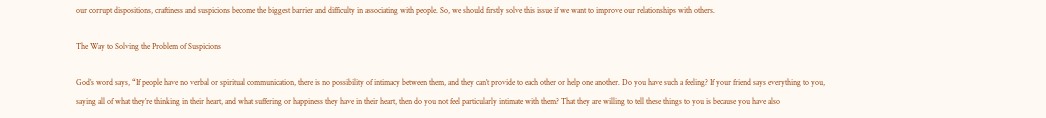our corrupt dispositions, craftiness and suspicions become the biggest barrier and difficulty in associating with people. So, we should firstly solve this issue if we want to improve our relationships with others.

The Way to Solving the Problem of Suspicions

God’s word says, “If people have no verbal or spiritual communication, there is no possibility of intimacy between them, and they can’t provide to each other or help one another. Do you have such a feeling? If your friend says everything to you, saying all of what they’re thinking in their heart, and what suffering or happiness they have in their heart, then do you not feel particularly intimate with them? That they are willing to tell these things to you is because you have also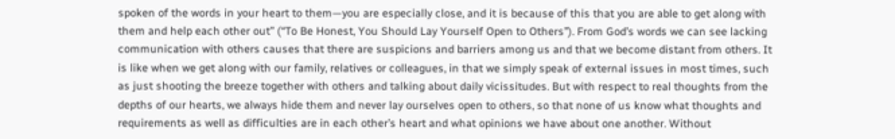spoken of the words in your heart to them—you are especially close, and it is because of this that you are able to get along with them and help each other out” (“To Be Honest, You Should Lay Yourself Open to Others”). From God’s words we can see lacking communication with others causes that there are suspicions and barriers among us and that we become distant from others. It is like when we get along with our family, relatives or colleagues, in that we simply speak of external issues in most times, such as just shooting the breeze together with others and talking about daily vicissitudes. But with respect to real thoughts from the depths of our hearts, we always hide them and never lay ourselves open to others, so that none of us know what thoughts and requirements as well as difficulties are in each other’s heart and what opinions we have about one another. Without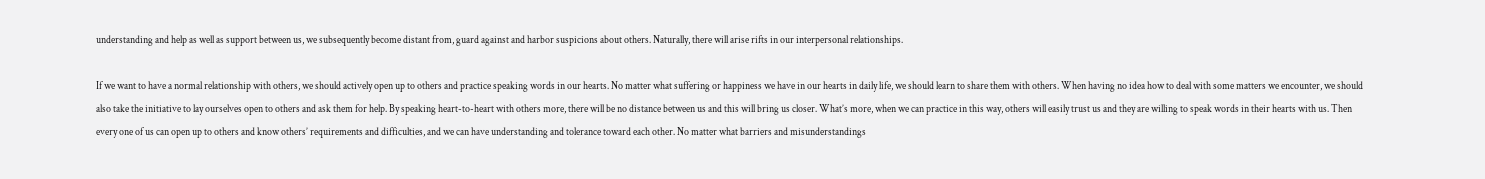understanding and help as well as support between us, we subsequently become distant from, guard against and harbor suspicions about others. Naturally, there will arise rifts in our interpersonal relationships.

If we want to have a normal relationship with others, we should actively open up to others and practice speaking words in our hearts. No matter what suffering or happiness we have in our hearts in daily life, we should learn to share them with others. When having no idea how to deal with some matters we encounter, we should also take the initiative to lay ourselves open to others and ask them for help. By speaking heart-to-heart with others more, there will be no distance between us and this will bring us closer. What’s more, when we can practice in this way, others will easily trust us and they are willing to speak words in their hearts with us. Then every one of us can open up to others and know others’ requirements and difficulties, and we can have understanding and tolerance toward each other. No matter what barriers and misunderstandings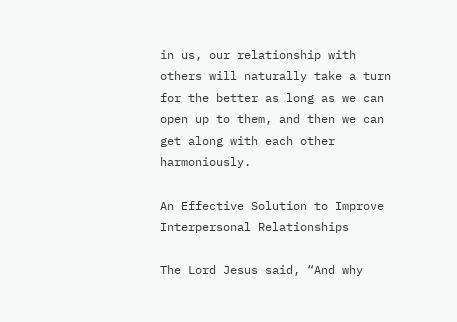in us, our relationship with others will naturally take a turn for the better as long as we can open up to them, and then we can get along with each other harmoniously.

An Effective Solution to Improve Interpersonal Relationships

The Lord Jesus said, “And why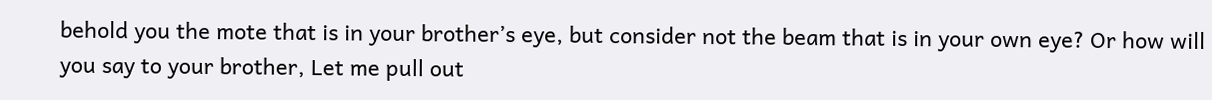behold you the mote that is in your brother’s eye, but consider not the beam that is in your own eye? Or how will you say to your brother, Let me pull out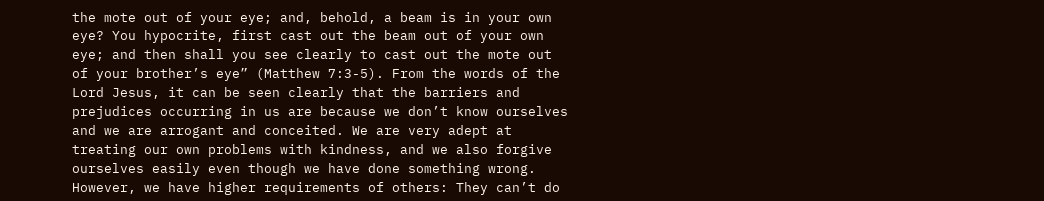the mote out of your eye; and, behold, a beam is in your own eye? You hypocrite, first cast out the beam out of your own eye; and then shall you see clearly to cast out the mote out of your brother’s eye” (Matthew 7:3-5). From the words of the Lord Jesus, it can be seen clearly that the barriers and prejudices occurring in us are because we don’t know ourselves and we are arrogant and conceited. We are very adept at treating our own problems with kindness, and we also forgive ourselves easily even though we have done something wrong. However, we have higher requirements of others: They can’t do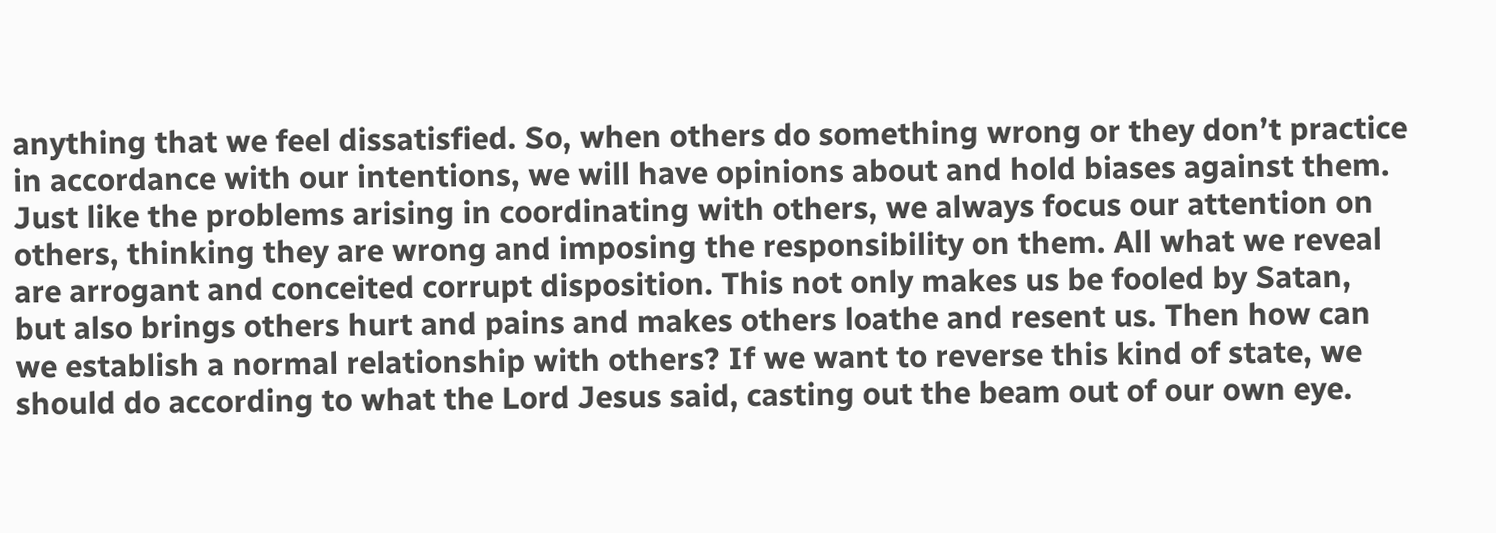anything that we feel dissatisfied. So, when others do something wrong or they don’t practice in accordance with our intentions, we will have opinions about and hold biases against them. Just like the problems arising in coordinating with others, we always focus our attention on others, thinking they are wrong and imposing the responsibility on them. All what we reveal are arrogant and conceited corrupt disposition. This not only makes us be fooled by Satan, but also brings others hurt and pains and makes others loathe and resent us. Then how can we establish a normal relationship with others? If we want to reverse this kind of state, we should do according to what the Lord Jesus said, casting out the beam out of our own eye.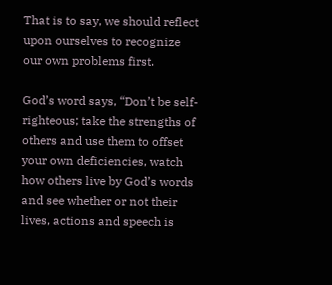That is to say, we should reflect upon ourselves to recognize our own problems first.

God’s word says, “Don’t be self-righteous; take the strengths of others and use them to offset your own deficiencies, watch how others live by God’s words and see whether or not their lives, actions and speech is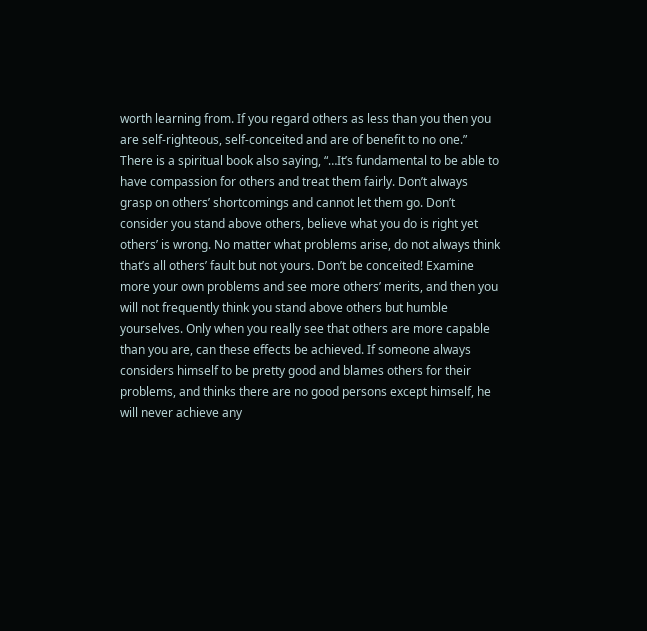worth learning from. If you regard others as less than you then you are self-righteous, self-conceited and are of benefit to no one.” There is a spiritual book also saying, “…It’s fundamental to be able to have compassion for others and treat them fairly. Don’t always grasp on others’ shortcomings and cannot let them go. Don’t consider you stand above others, believe what you do is right yet others’ is wrong. No matter what problems arise, do not always think that’s all others’ fault but not yours. Don’t be conceited! Examine more your own problems and see more others’ merits, and then you will not frequently think you stand above others but humble yourselves. Only when you really see that others are more capable than you are, can these effects be achieved. If someone always considers himself to be pretty good and blames others for their problems, and thinks there are no good persons except himself, he will never achieve any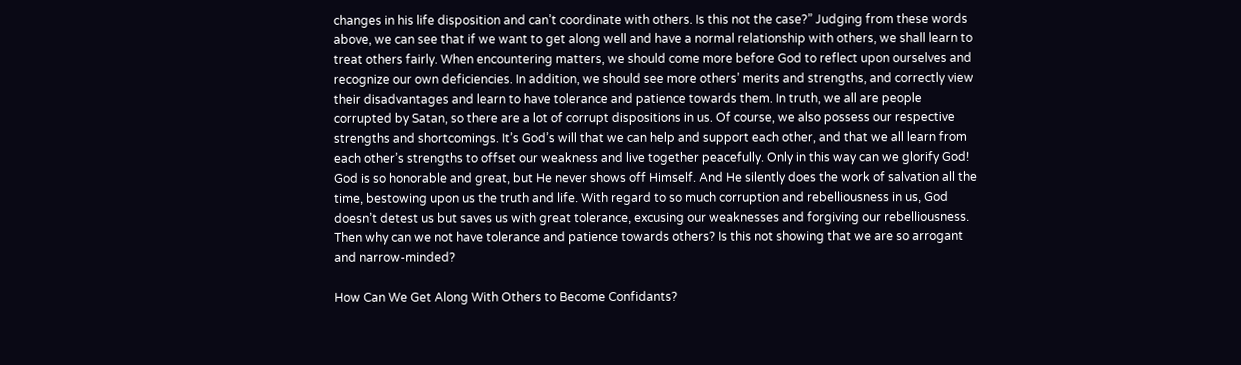changes in his life disposition and can’t coordinate with others. Is this not the case?” Judging from these words above, we can see that if we want to get along well and have a normal relationship with others, we shall learn to treat others fairly. When encountering matters, we should come more before God to reflect upon ourselves and recognize our own deficiencies. In addition, we should see more others’ merits and strengths, and correctly view their disadvantages and learn to have tolerance and patience towards them. In truth, we all are people corrupted by Satan, so there are a lot of corrupt dispositions in us. Of course, we also possess our respective strengths and shortcomings. It’s God’s will that we can help and support each other, and that we all learn from each other’s strengths to offset our weakness and live together peacefully. Only in this way can we glorify God! God is so honorable and great, but He never shows off Himself. And He silently does the work of salvation all the time, bestowing upon us the truth and life. With regard to so much corruption and rebelliousness in us, God doesn’t detest us but saves us with great tolerance, excusing our weaknesses and forgiving our rebelliousness. Then why can we not have tolerance and patience towards others? Is this not showing that we are so arrogant and narrow-minded?

How Can We Get Along With Others to Become Confidants?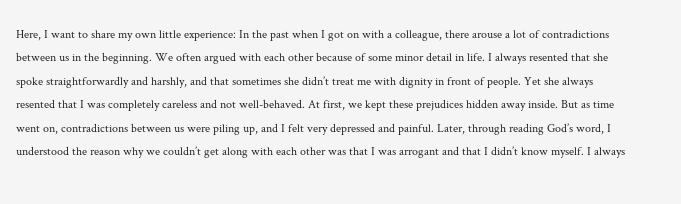Here, I want to share my own little experience: In the past when I got on with a colleague, there arouse a lot of contradictions between us in the beginning. We often argued with each other because of some minor detail in life. I always resented that she spoke straightforwardly and harshly, and that sometimes she didn’t treat me with dignity in front of people. Yet she always resented that I was completely careless and not well-behaved. At first, we kept these prejudices hidden away inside. But as time went on, contradictions between us were piling up, and I felt very depressed and painful. Later, through reading God’s word, I understood the reason why we couldn’t get along with each other was that I was arrogant and that I didn’t know myself. I always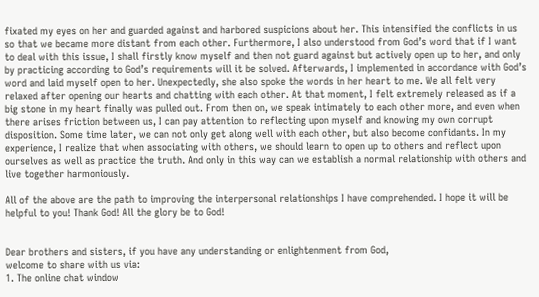fixated my eyes on her and guarded against and harbored suspicions about her. This intensified the conflicts in us so that we became more distant from each other. Furthermore, I also understood from God’s word that if I want to deal with this issue, I shall firstly know myself and then not guard against but actively open up to her, and only by practicing according to God’s requirements will it be solved. Afterwards, I implemented in accordance with God’s word and laid myself open to her. Unexpectedly, she also spoke the words in her heart to me. We all felt very relaxed after opening our hearts and chatting with each other. At that moment, I felt extremely released as if a big stone in my heart finally was pulled out. From then on, we speak intimately to each other more, and even when there arises friction between us, I can pay attention to reflecting upon myself and knowing my own corrupt disposition. Some time later, we can not only get along well with each other, but also become confidants. In my experience, I realize that when associating with others, we should learn to open up to others and reflect upon ourselves as well as practice the truth. And only in this way can we establish a normal relationship with others and live together harmoniously.

All of the above are the path to improving the interpersonal relationships I have comprehended. I hope it will be helpful to you! Thank God! All the glory be to God!


Dear brothers and sisters, if you have any understanding or enlightenment from God,
welcome to share with us via:
1. The online chat window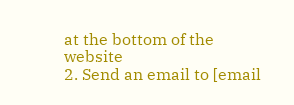at the bottom of the website
2. Send an email to [email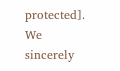protected].
We sincerely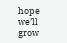hope we’ll grow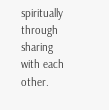spiritually through sharing with each other.